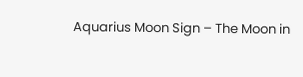Aquarius Moon Sign – The Moon in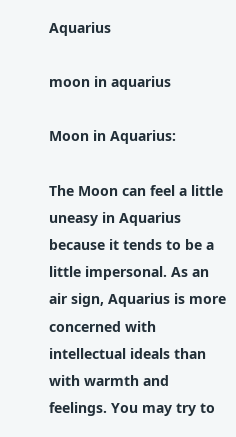Aquarius

moon in aquarius

Moon in Aquarius:

The Moon can feel a little uneasy in Aquarius because it tends to be a little impersonal. As an air sign, Aquarius is more concerned with intellectual ideals than with warmth and feelings. You may try to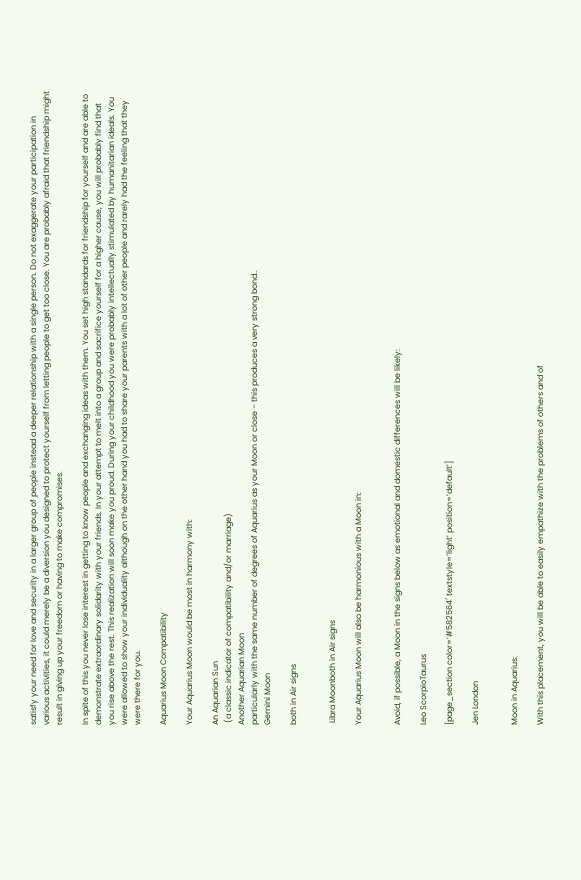satisfy your need for love and security in a larger group of people instead a deeper relationship with a single person. Do not exaggerate your participation in various activities, it could merely be a diversion you designed to protect yourself from letting people to get too close. You are probably afraid that friendship might result in giving up your freedom or having to make compromises.

In spite of this you never lose interest in getting to know people and exchanging ideas with them. You set high standards for friendship for yourself and are able to demonstrate extraordinary solidarity with your friends. In your attempt to melt into a group and sacrifice yourself for a higher cause, you will probably find that you rise above the rest. This realization will soon make you proud. During your childhood you were probably intellectually stimulated by humanitarian ideals. You were allowed to show your individuality although on the other hand you had to share your parents with a lot of other people and rarely had the feeling that they were there for you.

Aquarius Moon Compatibility

Your Aquarius Moon would be most in harmony with:

An Aquarian Sun
 (a classic indicator of compatibility and/or marriage)
Another Aquarian Moon
particularly with the same number of degrees of Aquarius as your Moon or close – this produces a very strong bond..
Gemini Moon

both in Air signs


 Libra Moonboth in Air signs

Your Aquarius Moon will also be harmonious with a Moon in:


Avoid, if possible, a Moon in the signs below as emotional and domestic differences will be likely:

Leo ScorpioTaurus

[page_section color=’#582564′ textstyle=’light’ position=’default’]

Jen London


Moon in Aquarius:

With this placement, you will be able to easily empathize with the problems of others and of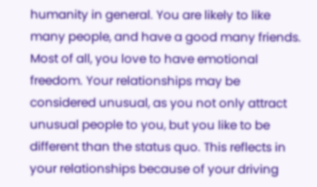humanity in general. You are likely to like many people, and have a good many friends. Most of all, you love to have emotional freedom. Your relationships may be considered unusual, as you not only attract unusual people to you, but you like to be different than the status quo. This reflects in your relationships because of your driving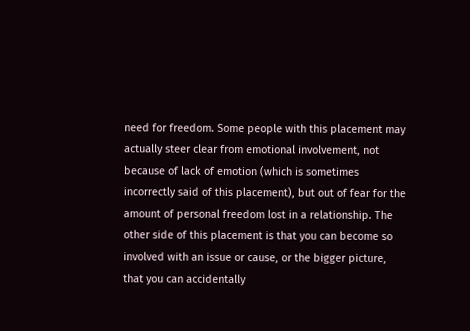need for freedom. Some people with this placement may actually steer clear from emotional involvement, not because of lack of emotion (which is sometimes incorrectly said of this placement), but out of fear for the amount of personal freedom lost in a relationship. The other side of this placement is that you can become so involved with an issue or cause, or the bigger picture, that you can accidentally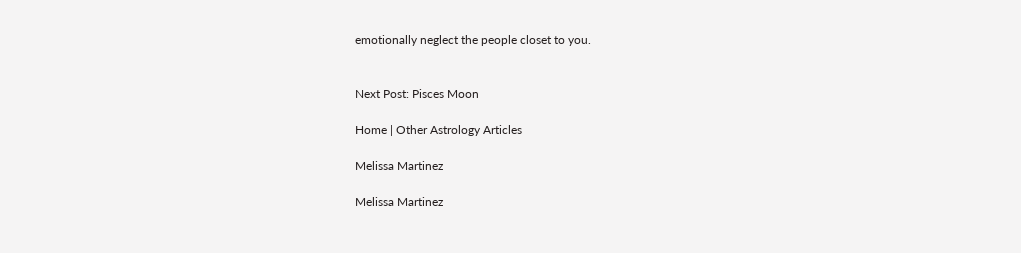emotionally neglect the people closet to you.


Next Post: Pisces Moon

Home | Other Astrology Articles

Melissa Martinez

Melissa Martinez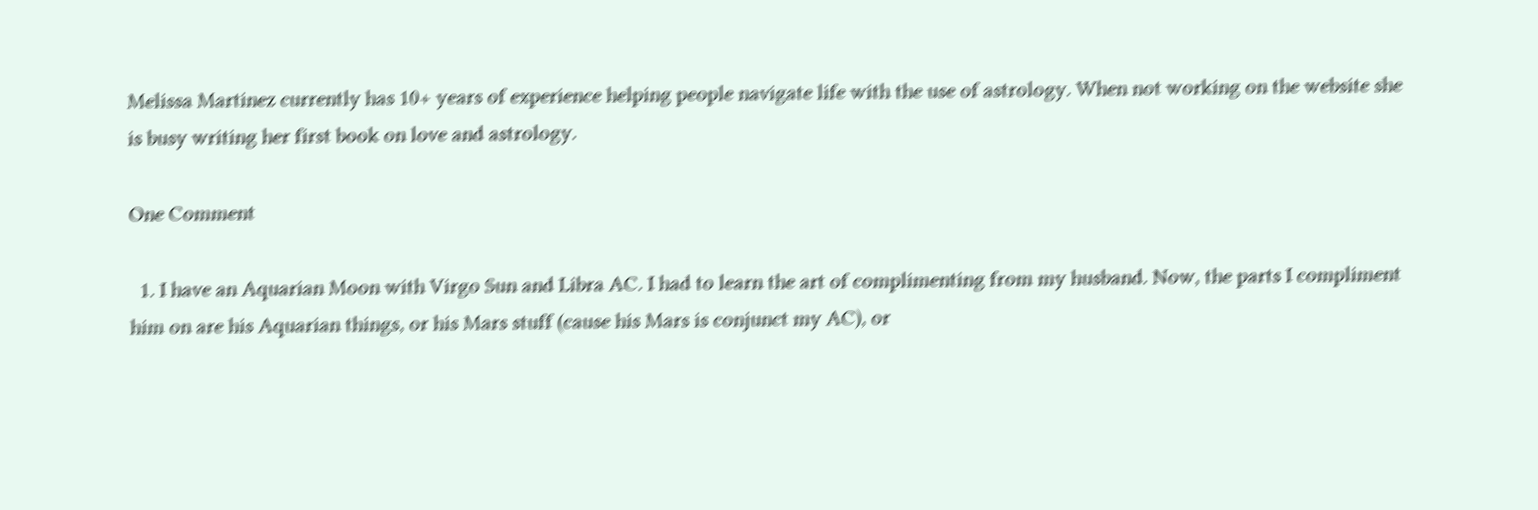Melissa Martinez currently has 10+ years of experience helping people navigate life with the use of astrology. When not working on the website she is busy writing her first book on love and astrology.

One Comment

  1. I have an Aquarian Moon with Virgo Sun and Libra AC. I had to learn the art of complimenting from my husband. Now, the parts I compliment him on are his Aquarian things, or his Mars stuff (cause his Mars is conjunct my AC), or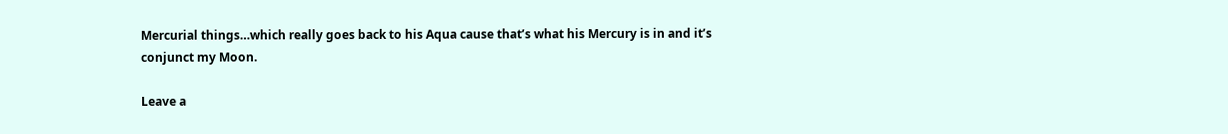Mercurial things…which really goes back to his Aqua cause that’s what his Mercury is in and it’s conjunct my Moon.

Leave a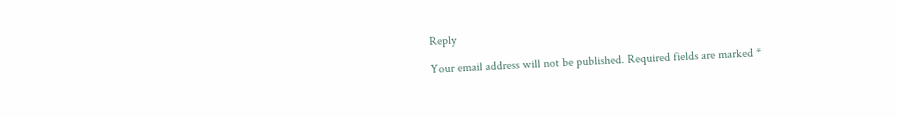Reply

Your email address will not be published. Required fields are marked *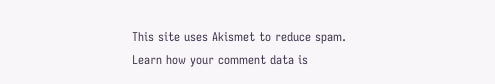This site uses Akismet to reduce spam. Learn how your comment data is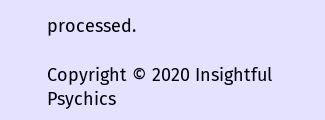processed.

Copyright © 2020 Insightful Psychics